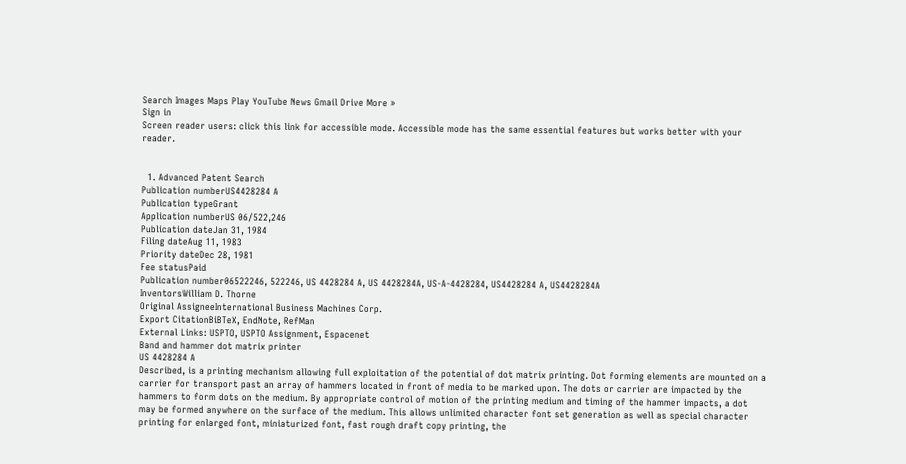Search Images Maps Play YouTube News Gmail Drive More »
Sign in
Screen reader users: click this link for accessible mode. Accessible mode has the same essential features but works better with your reader.


  1. Advanced Patent Search
Publication numberUS4428284 A
Publication typeGrant
Application numberUS 06/522,246
Publication dateJan 31, 1984
Filing dateAug 11, 1983
Priority dateDec 28, 1981
Fee statusPaid
Publication number06522246, 522246, US 4428284 A, US 4428284A, US-A-4428284, US4428284 A, US4428284A
InventorsWilliam D. Thorne
Original AssigneeInternational Business Machines Corp.
Export CitationBiBTeX, EndNote, RefMan
External Links: USPTO, USPTO Assignment, Espacenet
Band and hammer dot matrix printer
US 4428284 A
Described, is a printing mechanism allowing full exploitation of the potential of dot matrix printing. Dot forming elements are mounted on a carrier for transport past an array of hammers located in front of media to be marked upon. The dots or carrier are impacted by the hammers to form dots on the medium. By appropriate control of motion of the printing medium and timing of the hammer impacts, a dot may be formed anywhere on the surface of the medium. This allows unlimited character font set generation as well as special character printing for enlarged font, miniaturized font, fast rough draft copy printing, the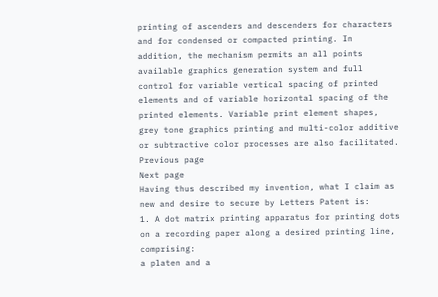printing of ascenders and descenders for characters and for condensed or compacted printing. In addition, the mechanism permits an all points available graphics generation system and full control for variable vertical spacing of printed elements and of variable horizontal spacing of the printed elements. Variable print element shapes, grey tone graphics printing and multi-color additive or subtractive color processes are also facilitated.
Previous page
Next page
Having thus described my invention, what I claim as new and desire to secure by Letters Patent is:
1. A dot matrix printing apparatus for printing dots on a recording paper along a desired printing line, comprising:
a platen and a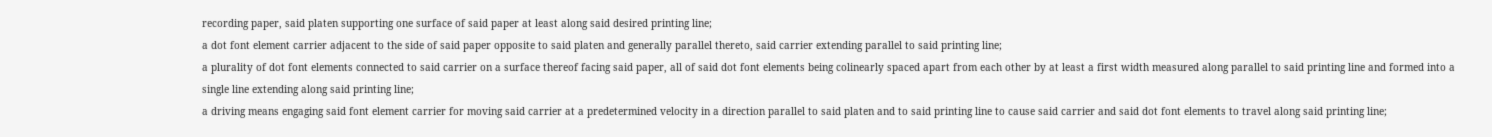recording paper, said platen supporting one surface of said paper at least along said desired printing line;
a dot font element carrier adjacent to the side of said paper opposite to said platen and generally parallel thereto, said carrier extending parallel to said printing line;
a plurality of dot font elements connected to said carrier on a surface thereof facing said paper, all of said dot font elements being colinearly spaced apart from each other by at least a first width measured along parallel to said printing line and formed into a single line extending along said printing line;
a driving means engaging said font element carrier for moving said carrier at a predetermined velocity in a direction parallel to said platen and to said printing line to cause said carrier and said dot font elements to travel along said printing line;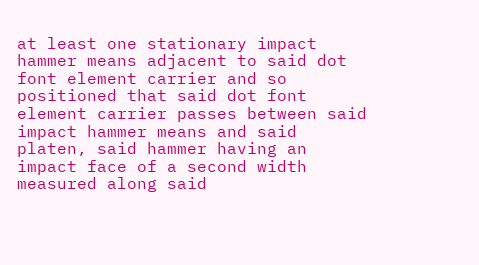at least one stationary impact hammer means adjacent to said dot font element carrier and so positioned that said dot font element carrier passes between said impact hammer means and said platen, said hammer having an impact face of a second width measured along said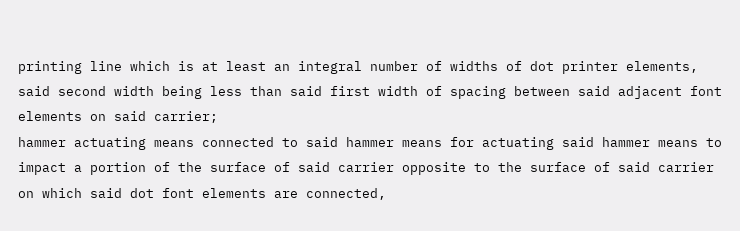printing line which is at least an integral number of widths of dot printer elements, said second width being less than said first width of spacing between said adjacent font elements on said carrier;
hammer actuating means connected to said hammer means for actuating said hammer means to impact a portion of the surface of said carrier opposite to the surface of said carrier on which said dot font elements are connected,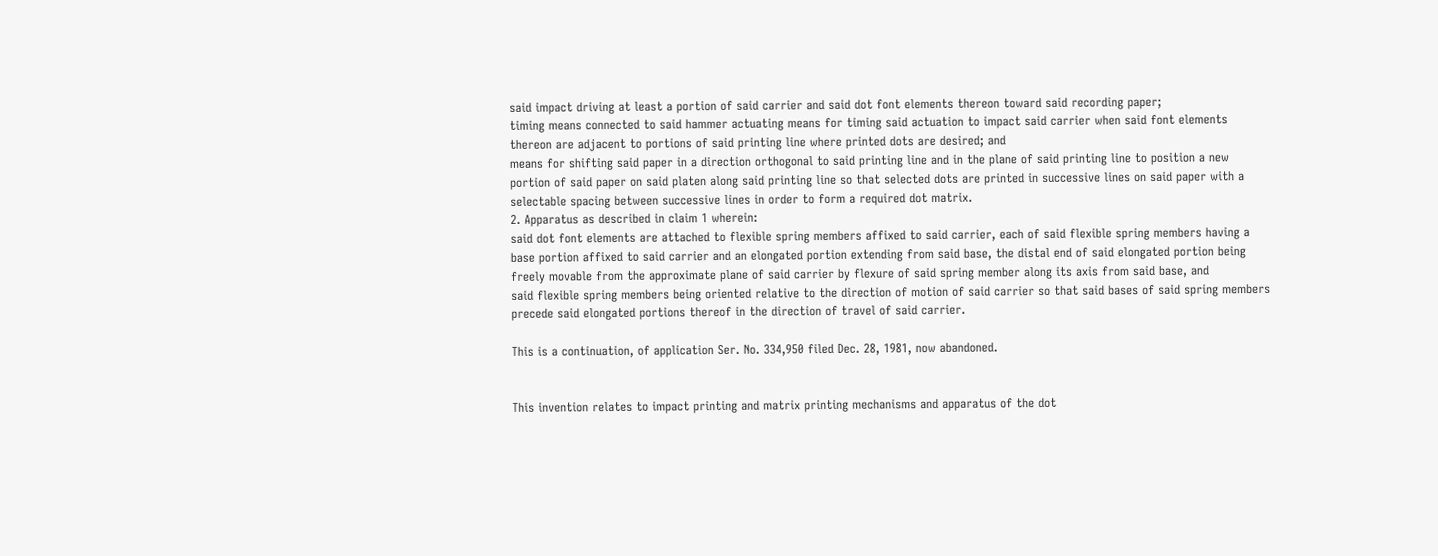said impact driving at least a portion of said carrier and said dot font elements thereon toward said recording paper;
timing means connected to said hammer actuating means for timing said actuation to impact said carrier when said font elements thereon are adjacent to portions of said printing line where printed dots are desired; and
means for shifting said paper in a direction orthogonal to said printing line and in the plane of said printing line to position a new portion of said paper on said platen along said printing line so that selected dots are printed in successive lines on said paper with a selectable spacing between successive lines in order to form a required dot matrix.
2. Apparatus as described in claim 1 wherein:
said dot font elements are attached to flexible spring members affixed to said carrier, each of said flexible spring members having a base portion affixed to said carrier and an elongated portion extending from said base, the distal end of said elongated portion being freely movable from the approximate plane of said carrier by flexure of said spring member along its axis from said base, and
said flexible spring members being oriented relative to the direction of motion of said carrier so that said bases of said spring members precede said elongated portions thereof in the direction of travel of said carrier.

This is a continuation, of application Ser. No. 334,950 filed Dec. 28, 1981, now abandoned.


This invention relates to impact printing and matrix printing mechanisms and apparatus of the dot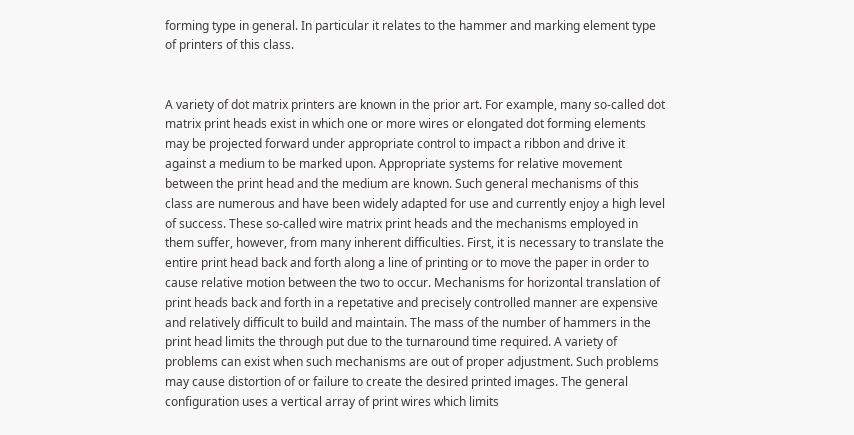forming type in general. In particular it relates to the hammer and marking element type of printers of this class.


A variety of dot matrix printers are known in the prior art. For example, many so-called dot matrix print heads exist in which one or more wires or elongated dot forming elements may be projected forward under appropriate control to impact a ribbon and drive it against a medium to be marked upon. Appropriate systems for relative movement between the print head and the medium are known. Such general mechanisms of this class are numerous and have been widely adapted for use and currently enjoy a high level of success. These so-called wire matrix print heads and the mechanisms employed in them suffer, however, from many inherent difficulties. First, it is necessary to translate the entire print head back and forth along a line of printing or to move the paper in order to cause relative motion between the two to occur. Mechanisms for horizontal translation of print heads back and forth in a repetative and precisely controlled manner are expensive and relatively difficult to build and maintain. The mass of the number of hammers in the print head limits the through put due to the turnaround time required. A variety of problems can exist when such mechanisms are out of proper adjustment. Such problems may cause distortion of or failure to create the desired printed images. The general configuration uses a vertical array of print wires which limits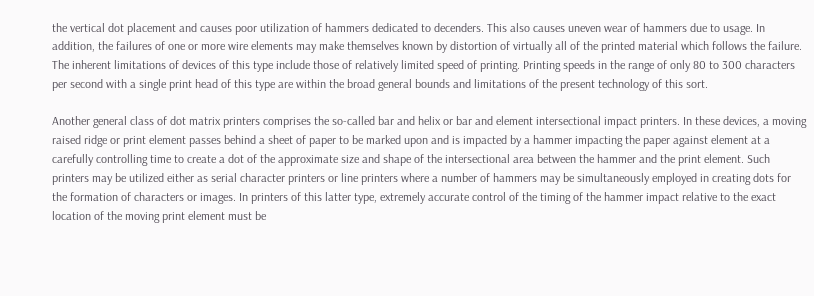the vertical dot placement and causes poor utilization of hammers dedicated to decenders. This also causes uneven wear of hammers due to usage. In addition, the failures of one or more wire elements may make themselves known by distortion of virtually all of the printed material which follows the failure. The inherent limitations of devices of this type include those of relatively limited speed of printing. Printing speeds in the range of only 80 to 300 characters per second with a single print head of this type are within the broad general bounds and limitations of the present technology of this sort.

Another general class of dot matrix printers comprises the so-called bar and helix or bar and element intersectional impact printers. In these devices, a moving raised ridge or print element passes behind a sheet of paper to be marked upon and is impacted by a hammer impacting the paper against element at a carefully controlling time to create a dot of the approximate size and shape of the intersectional area between the hammer and the print element. Such printers may be utilized either as serial character printers or line printers where a number of hammers may be simultaneously employed in creating dots for the formation of characters or images. In printers of this latter type, extremely accurate control of the timing of the hammer impact relative to the exact location of the moving print element must be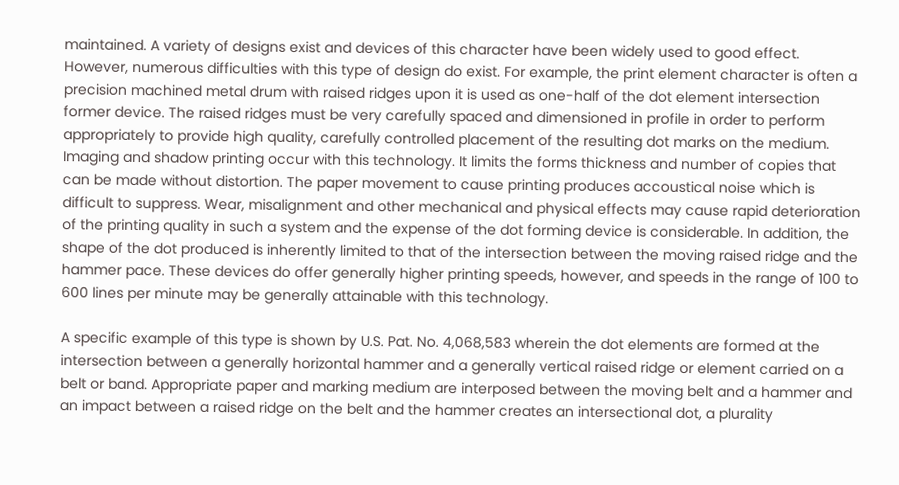maintained. A variety of designs exist and devices of this character have been widely used to good effect. However, numerous difficulties with this type of design do exist. For example, the print element character is often a precision machined metal drum with raised ridges upon it is used as one-half of the dot element intersection former device. The raised ridges must be very carefully spaced and dimensioned in profile in order to perform appropriately to provide high quality, carefully controlled placement of the resulting dot marks on the medium. Imaging and shadow printing occur with this technology. It limits the forms thickness and number of copies that can be made without distortion. The paper movement to cause printing produces accoustical noise which is difficult to suppress. Wear, misalignment and other mechanical and physical effects may cause rapid deterioration of the printing quality in such a system and the expense of the dot forming device is considerable. In addition, the shape of the dot produced is inherently limited to that of the intersection between the moving raised ridge and the hammer pace. These devices do offer generally higher printing speeds, however, and speeds in the range of 100 to 600 lines per minute may be generally attainable with this technology.

A specific example of this type is shown by U.S. Pat. No. 4,068,583 wherein the dot elements are formed at the intersection between a generally horizontal hammer and a generally vertical raised ridge or element carried on a belt or band. Appropriate paper and marking medium are interposed between the moving belt and a hammer and an impact between a raised ridge on the belt and the hammer creates an intersectional dot, a plurality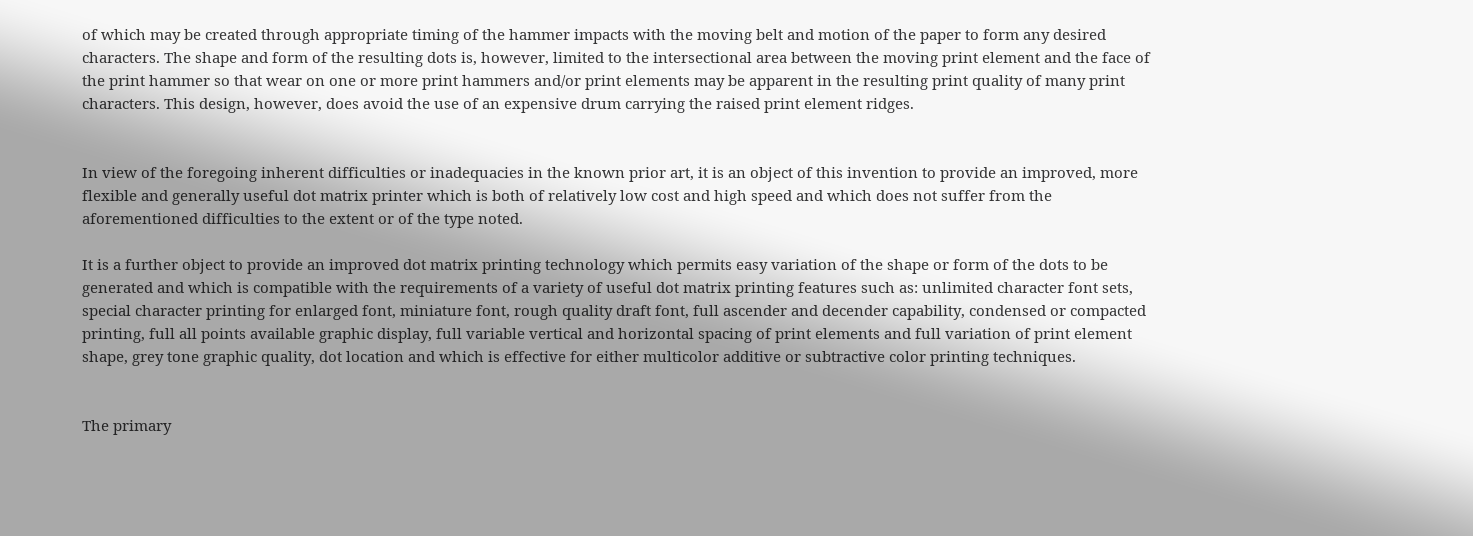of which may be created through appropriate timing of the hammer impacts with the moving belt and motion of the paper to form any desired characters. The shape and form of the resulting dots is, however, limited to the intersectional area between the moving print element and the face of the print hammer so that wear on one or more print hammers and/or print elements may be apparent in the resulting print quality of many print characters. This design, however, does avoid the use of an expensive drum carrying the raised print element ridges.


In view of the foregoing inherent difficulties or inadequacies in the known prior art, it is an object of this invention to provide an improved, more flexible and generally useful dot matrix printer which is both of relatively low cost and high speed and which does not suffer from the aforementioned difficulties to the extent or of the type noted.

It is a further object to provide an improved dot matrix printing technology which permits easy variation of the shape or form of the dots to be generated and which is compatible with the requirements of a variety of useful dot matrix printing features such as: unlimited character font sets, special character printing for enlarged font, miniature font, rough quality draft font, full ascender and decender capability, condensed or compacted printing, full all points available graphic display, full variable vertical and horizontal spacing of print elements and full variation of print element shape, grey tone graphic quality, dot location and which is effective for either multicolor additive or subtractive color printing techniques.


The primary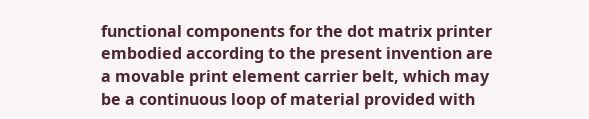functional components for the dot matrix printer embodied according to the present invention are a movable print element carrier belt, which may be a continuous loop of material provided with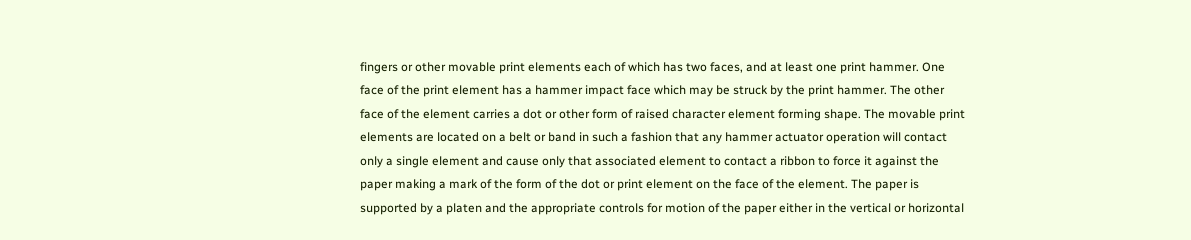fingers or other movable print elements each of which has two faces, and at least one print hammer. One face of the print element has a hammer impact face which may be struck by the print hammer. The other face of the element carries a dot or other form of raised character element forming shape. The movable print elements are located on a belt or band in such a fashion that any hammer actuator operation will contact only a single element and cause only that associated element to contact a ribbon to force it against the paper making a mark of the form of the dot or print element on the face of the element. The paper is supported by a platen and the appropriate controls for motion of the paper either in the vertical or horizontal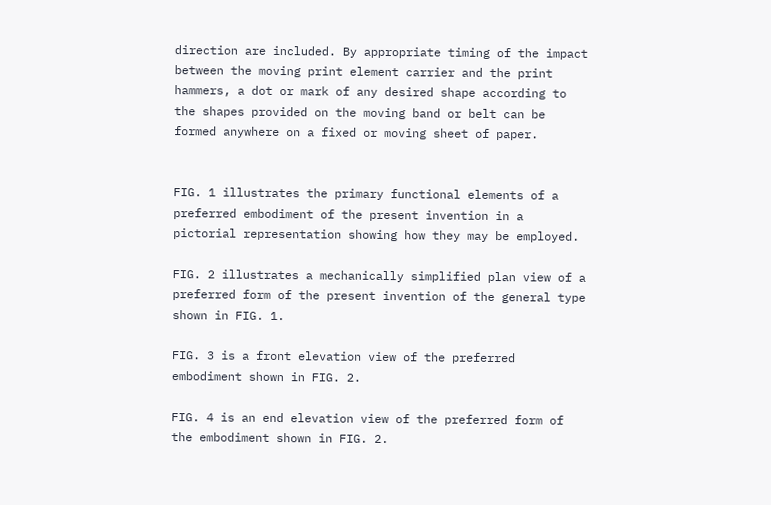direction are included. By appropriate timing of the impact between the moving print element carrier and the print hammers, a dot or mark of any desired shape according to the shapes provided on the moving band or belt can be formed anywhere on a fixed or moving sheet of paper.


FIG. 1 illustrates the primary functional elements of a preferred embodiment of the present invention in a pictorial representation showing how they may be employed.

FIG. 2 illustrates a mechanically simplified plan view of a preferred form of the present invention of the general type shown in FIG. 1.

FIG. 3 is a front elevation view of the preferred embodiment shown in FIG. 2.

FIG. 4 is an end elevation view of the preferred form of the embodiment shown in FIG. 2.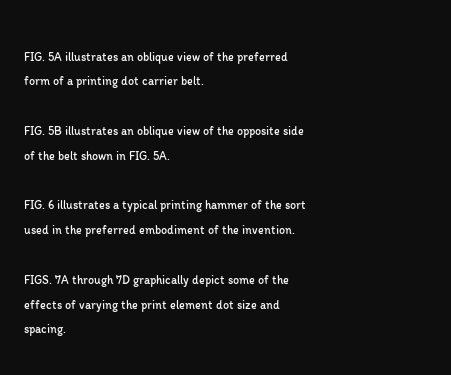FIG. 5A illustrates an oblique view of the preferred form of a printing dot carrier belt.

FIG. 5B illustrates an oblique view of the opposite side of the belt shown in FIG. 5A.

FIG. 6 illustrates a typical printing hammer of the sort used in the preferred embodiment of the invention.

FIGS. 7A through 7D graphically depict some of the effects of varying the print element dot size and spacing.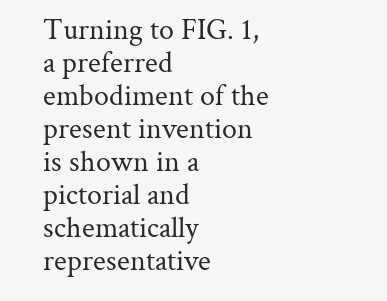Turning to FIG. 1, a preferred embodiment of the present invention is shown in a pictorial and schematically representative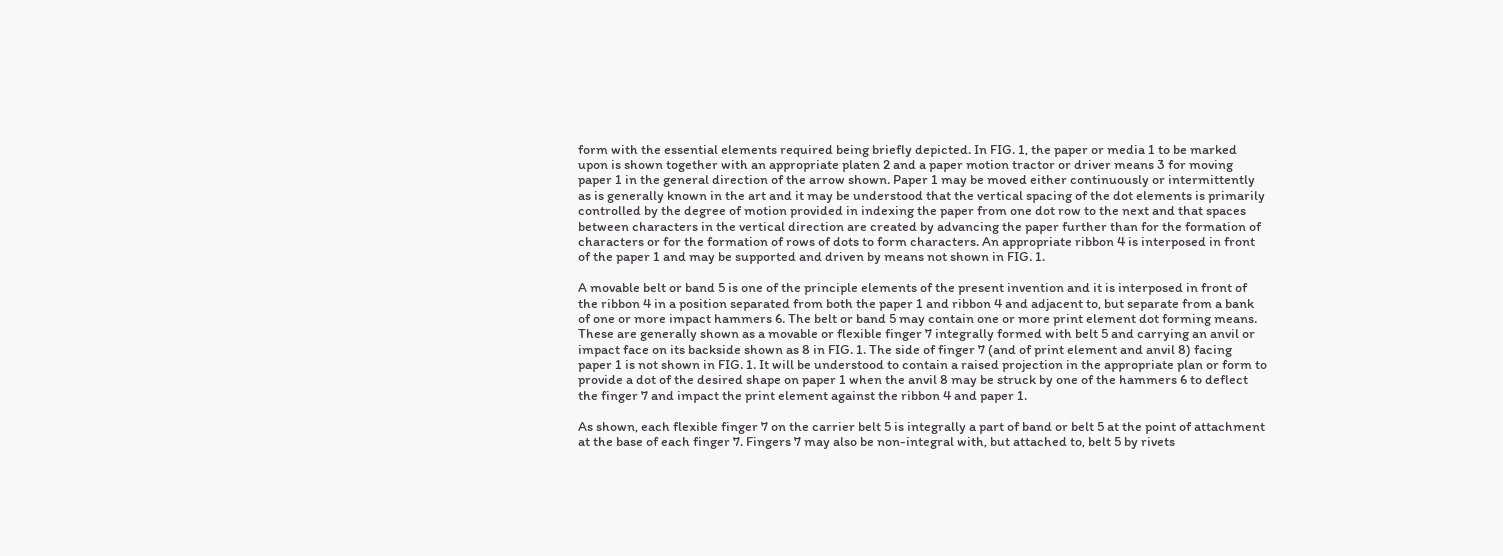form with the essential elements required being briefly depicted. In FIG. 1, the paper or media 1 to be marked upon is shown together with an appropriate platen 2 and a paper motion tractor or driver means 3 for moving paper 1 in the general direction of the arrow shown. Paper 1 may be moved either continuously or intermittently as is generally known in the art and it may be understood that the vertical spacing of the dot elements is primarily controlled by the degree of motion provided in indexing the paper from one dot row to the next and that spaces between characters in the vertical direction are created by advancing the paper further than for the formation of characters or for the formation of rows of dots to form characters. An appropriate ribbon 4 is interposed in front of the paper 1 and may be supported and driven by means not shown in FIG. 1.

A movable belt or band 5 is one of the principle elements of the present invention and it is interposed in front of the ribbon 4 in a position separated from both the paper 1 and ribbon 4 and adjacent to, but separate from a bank of one or more impact hammers 6. The belt or band 5 may contain one or more print element dot forming means. These are generally shown as a movable or flexible finger 7 integrally formed with belt 5 and carrying an anvil or impact face on its backside shown as 8 in FIG. 1. The side of finger 7 (and of print element and anvil 8) facing paper 1 is not shown in FIG. 1. It will be understood to contain a raised projection in the appropriate plan or form to provide a dot of the desired shape on paper 1 when the anvil 8 may be struck by one of the hammers 6 to deflect the finger 7 and impact the print element against the ribbon 4 and paper 1.

As shown, each flexible finger 7 on the carrier belt 5 is integrally a part of band or belt 5 at the point of attachment at the base of each finger 7. Fingers 7 may also be non-integral with, but attached to, belt 5 by rivets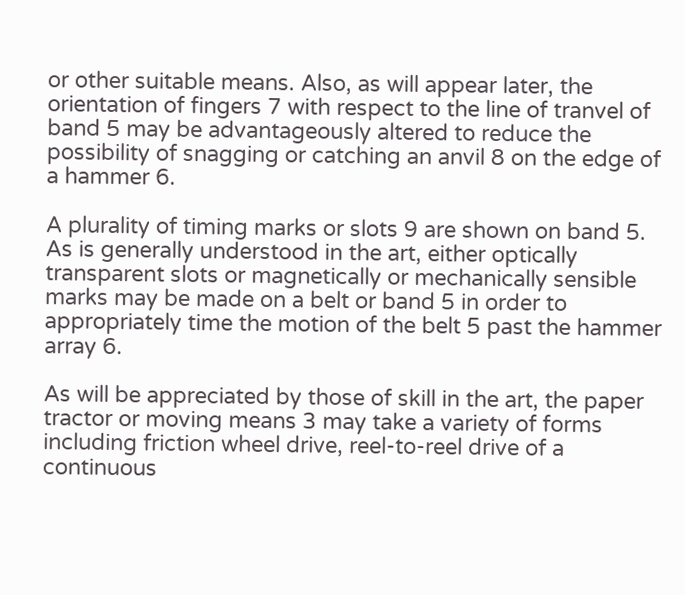or other suitable means. Also, as will appear later, the orientation of fingers 7 with respect to the line of tranvel of band 5 may be advantageously altered to reduce the possibility of snagging or catching an anvil 8 on the edge of a hammer 6.

A plurality of timing marks or slots 9 are shown on band 5. As is generally understood in the art, either optically transparent slots or magnetically or mechanically sensible marks may be made on a belt or band 5 in order to appropriately time the motion of the belt 5 past the hammer array 6.

As will be appreciated by those of skill in the art, the paper tractor or moving means 3 may take a variety of forms including friction wheel drive, reel-to-reel drive of a continuous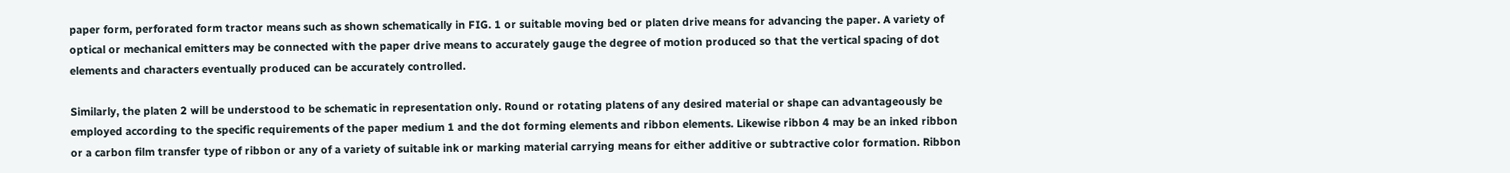paper form, perforated form tractor means such as shown schematically in FIG. 1 or suitable moving bed or platen drive means for advancing the paper. A variety of optical or mechanical emitters may be connected with the paper drive means to accurately gauge the degree of motion produced so that the vertical spacing of dot elements and characters eventually produced can be accurately controlled.

Similarly, the platen 2 will be understood to be schematic in representation only. Round or rotating platens of any desired material or shape can advantageously be employed according to the specific requirements of the paper medium 1 and the dot forming elements and ribbon elements. Likewise ribbon 4 may be an inked ribbon or a carbon film transfer type of ribbon or any of a variety of suitable ink or marking material carrying means for either additive or subtractive color formation. Ribbon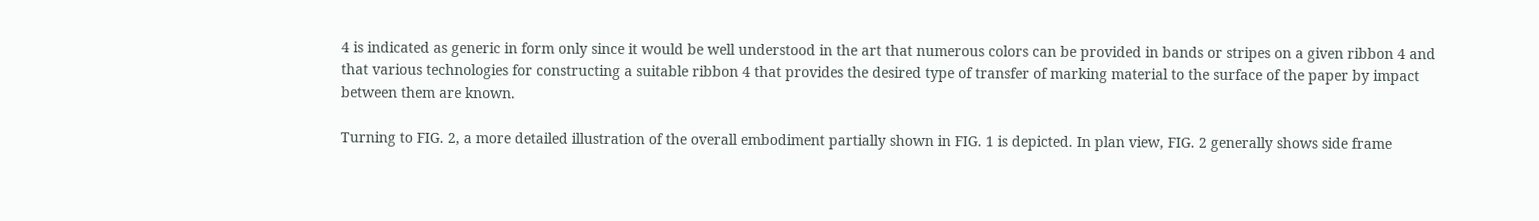4 is indicated as generic in form only since it would be well understood in the art that numerous colors can be provided in bands or stripes on a given ribbon 4 and that various technologies for constructing a suitable ribbon 4 that provides the desired type of transfer of marking material to the surface of the paper by impact between them are known.

Turning to FIG. 2, a more detailed illustration of the overall embodiment partially shown in FIG. 1 is depicted. In plan view, FIG. 2 generally shows side frame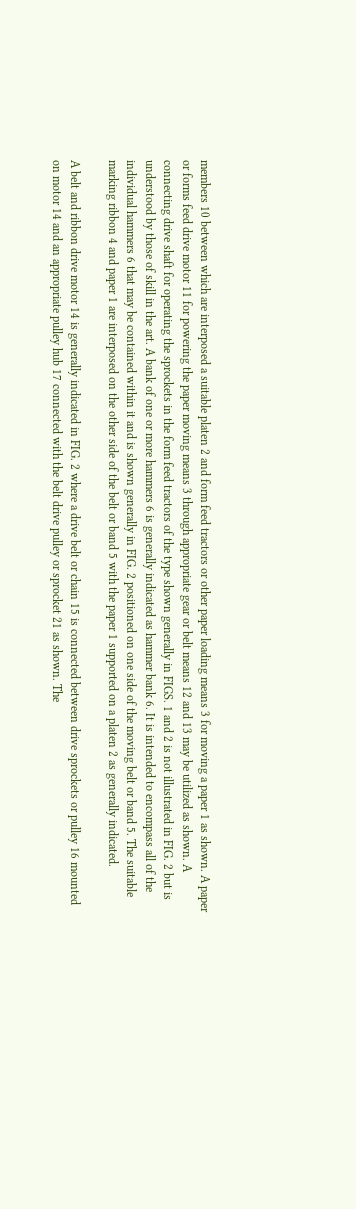members 10 between which are interposed a suitable platen 2 and form feed tractors or other paper loading means 3 for moving a paper 1 as shown. A paper or forms feed drive motor 11 for powering the paper moving means 3 through appropriate gear or belt means 12 and 13 may be utilized as shown. A connecting drive shaft for operating the sprockets in the form feed tractors of the type shown generally in FIGS. 1 and 2 is not illustrated in FIG. 2 but is understood by those of skill in the art. A bank of one or more hammers 6 is generally indicated as hammer bank 6. It is intended to encompass all of the individual hammers 6 that may be contained within it and is shown generally in FIG. 2 positioned on one side of the moving belt or band 5. The suitable marking ribbon 4 and paper 1 are interposed on the other side of the belt or band 5 with the paper 1 supported on a platen 2 as generally indicated.

A belt and ribbon drive motor 14 is generally indicated in FIG. 2 where a drive belt or chain 15 is connected between drive sprockets or pulley 16 mounted on motor 14 and an appropriate pulley hub 17 connected with the belt drive pulley or sprocket 21 as shown. The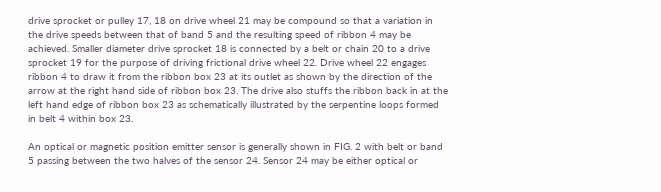drive sprocket or pulley 17, 18 on drive wheel 21 may be compound so that a variation in the drive speeds between that of band 5 and the resulting speed of ribbon 4 may be achieved. Smaller diameter drive sprocket 18 is connected by a belt or chain 20 to a drive sprocket 19 for the purpose of driving frictional drive wheel 22. Drive wheel 22 engages ribbon 4 to draw it from the ribbon box 23 at its outlet as shown by the direction of the arrow at the right hand side of ribbon box 23. The drive also stuffs the ribbon back in at the left hand edge of ribbon box 23 as schematically illustrated by the serpentine loops formed in belt 4 within box 23.

An optical or magnetic position emitter sensor is generally shown in FIG. 2 with belt or band 5 passing between the two halves of the sensor 24. Sensor 24 may be either optical or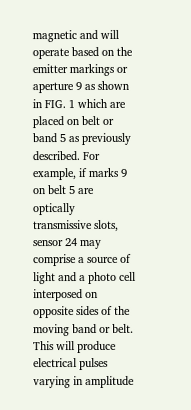magnetic and will operate based on the emitter markings or aperture 9 as shown in FIG. 1 which are placed on belt or band 5 as previously described. For example, if marks 9 on belt 5 are optically transmissive slots, sensor 24 may comprise a source of light and a photo cell interposed on opposite sides of the moving band or belt. This will produce electrical pulses varying in amplitude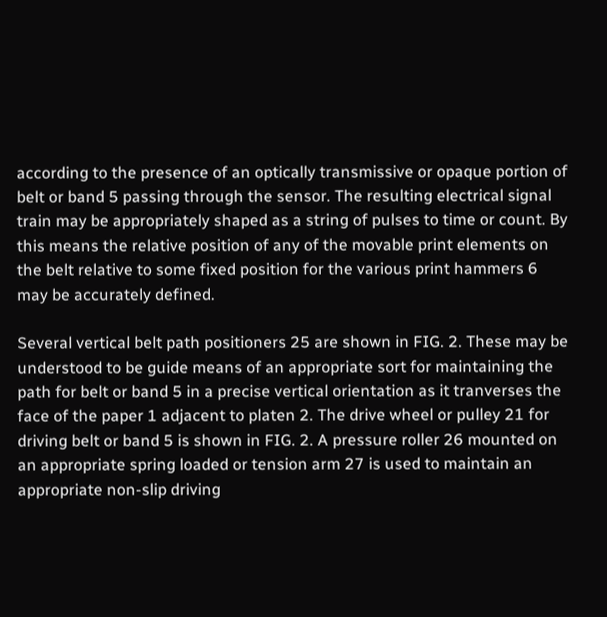according to the presence of an optically transmissive or opaque portion of belt or band 5 passing through the sensor. The resulting electrical signal train may be appropriately shaped as a string of pulses to time or count. By this means the relative position of any of the movable print elements on the belt relative to some fixed position for the various print hammers 6 may be accurately defined.

Several vertical belt path positioners 25 are shown in FIG. 2. These may be understood to be guide means of an appropriate sort for maintaining the path for belt or band 5 in a precise vertical orientation as it tranverses the face of the paper 1 adjacent to platen 2. The drive wheel or pulley 21 for driving belt or band 5 is shown in FIG. 2. A pressure roller 26 mounted on an appropriate spring loaded or tension arm 27 is used to maintain an appropriate non-slip driving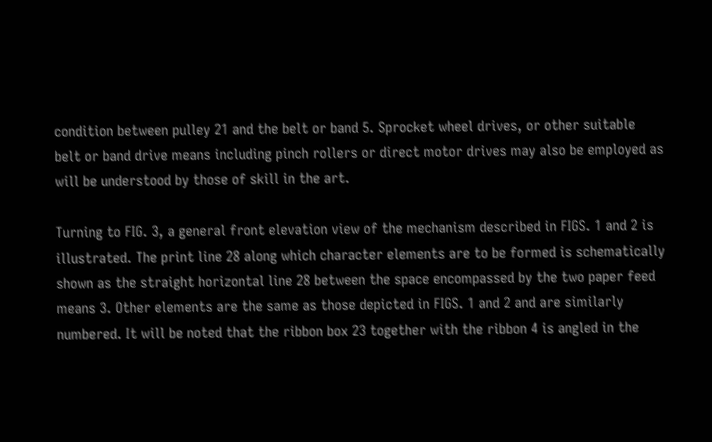condition between pulley 21 and the belt or band 5. Sprocket wheel drives, or other suitable belt or band drive means including pinch rollers or direct motor drives may also be employed as will be understood by those of skill in the art.

Turning to FIG. 3, a general front elevation view of the mechanism described in FIGS. 1 and 2 is illustrated. The print line 28 along which character elements are to be formed is schematically shown as the straight horizontal line 28 between the space encompassed by the two paper feed means 3. Other elements are the same as those depicted in FIGS. 1 and 2 and are similarly numbered. It will be noted that the ribbon box 23 together with the ribbon 4 is angled in the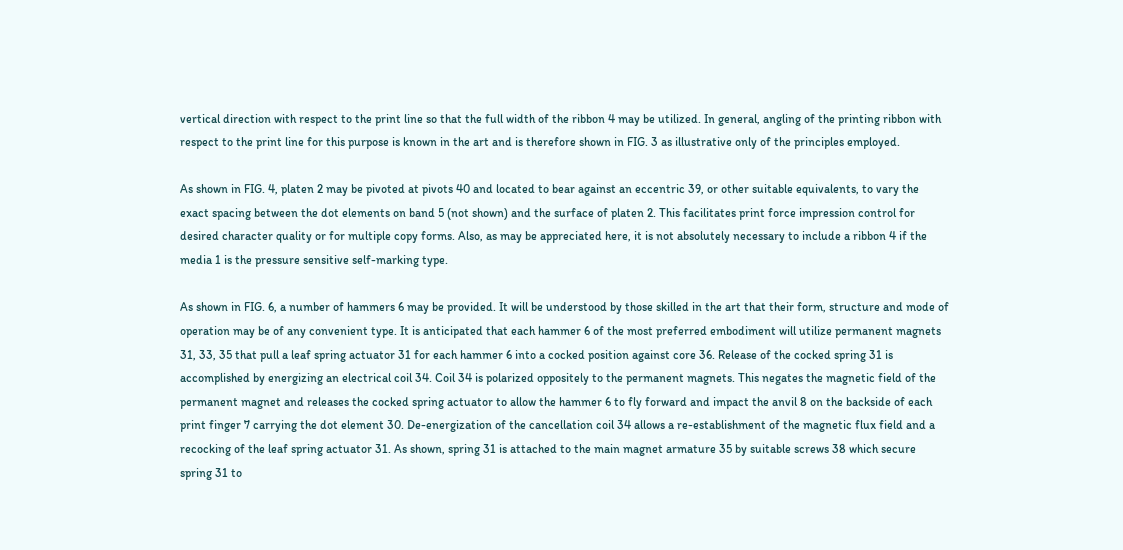vertical direction with respect to the print line so that the full width of the ribbon 4 may be utilized. In general, angling of the printing ribbon with respect to the print line for this purpose is known in the art and is therefore shown in FIG. 3 as illustrative only of the principles employed.

As shown in FIG. 4, platen 2 may be pivoted at pivots 40 and located to bear against an eccentric 39, or other suitable equivalents, to vary the exact spacing between the dot elements on band 5 (not shown) and the surface of platen 2. This facilitates print force impression control for desired character quality or for multiple copy forms. Also, as may be appreciated here, it is not absolutely necessary to include a ribbon 4 if the media 1 is the pressure sensitive self-marking type.

As shown in FIG. 6, a number of hammers 6 may be provided. It will be understood by those skilled in the art that their form, structure and mode of operation may be of any convenient type. It is anticipated that each hammer 6 of the most preferred embodiment will utilize permanent magnets 31, 33, 35 that pull a leaf spring actuator 31 for each hammer 6 into a cocked position against core 36. Release of the cocked spring 31 is accomplished by energizing an electrical coil 34. Coil 34 is polarized oppositely to the permanent magnets. This negates the magnetic field of the permanent magnet and releases the cocked spring actuator to allow the hammer 6 to fly forward and impact the anvil 8 on the backside of each print finger 7 carrying the dot element 30. De-energization of the cancellation coil 34 allows a re-establishment of the magnetic flux field and a recocking of the leaf spring actuator 31. As shown, spring 31 is attached to the main magnet armature 35 by suitable screws 38 which secure spring 31 to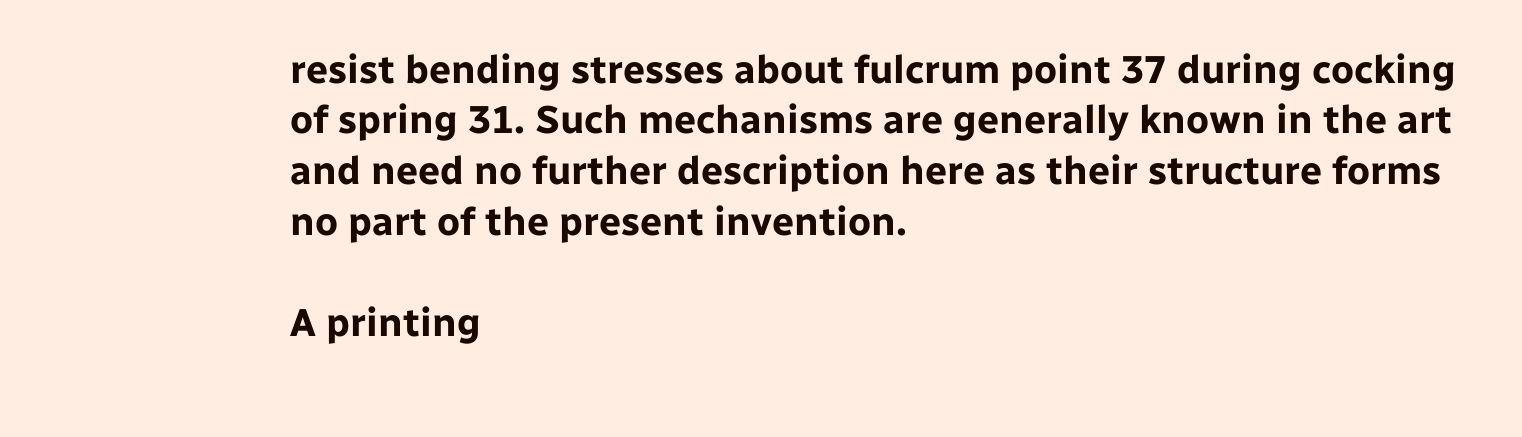resist bending stresses about fulcrum point 37 during cocking of spring 31. Such mechanisms are generally known in the art and need no further description here as their structure forms no part of the present invention.

A printing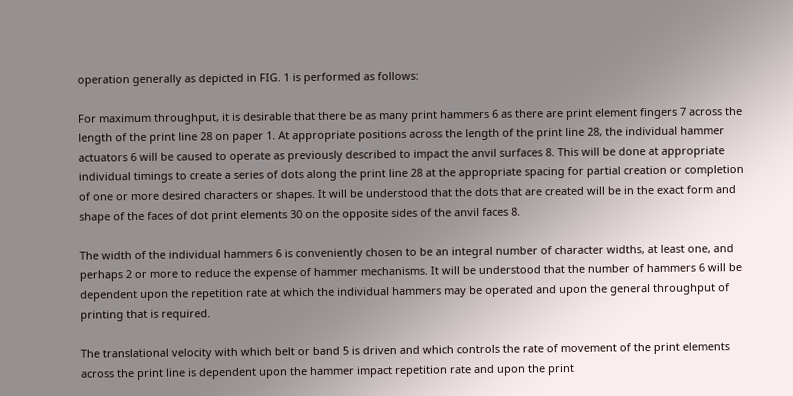operation generally as depicted in FIG. 1 is performed as follows:

For maximum throughput, it is desirable that there be as many print hammers 6 as there are print element fingers 7 across the length of the print line 28 on paper 1. At appropriate positions across the length of the print line 28, the individual hammer actuators 6 will be caused to operate as previously described to impact the anvil surfaces 8. This will be done at appropriate individual timings to create a series of dots along the print line 28 at the appropriate spacing for partial creation or completion of one or more desired characters or shapes. It will be understood that the dots that are created will be in the exact form and shape of the faces of dot print elements 30 on the opposite sides of the anvil faces 8.

The width of the individual hammers 6 is conveniently chosen to be an integral number of character widths, at least one, and perhaps 2 or more to reduce the expense of hammer mechanisms. It will be understood that the number of hammers 6 will be dependent upon the repetition rate at which the individual hammers may be operated and upon the general throughput of printing that is required.

The translational velocity with which belt or band 5 is driven and which controls the rate of movement of the print elements across the print line is dependent upon the hammer impact repetition rate and upon the print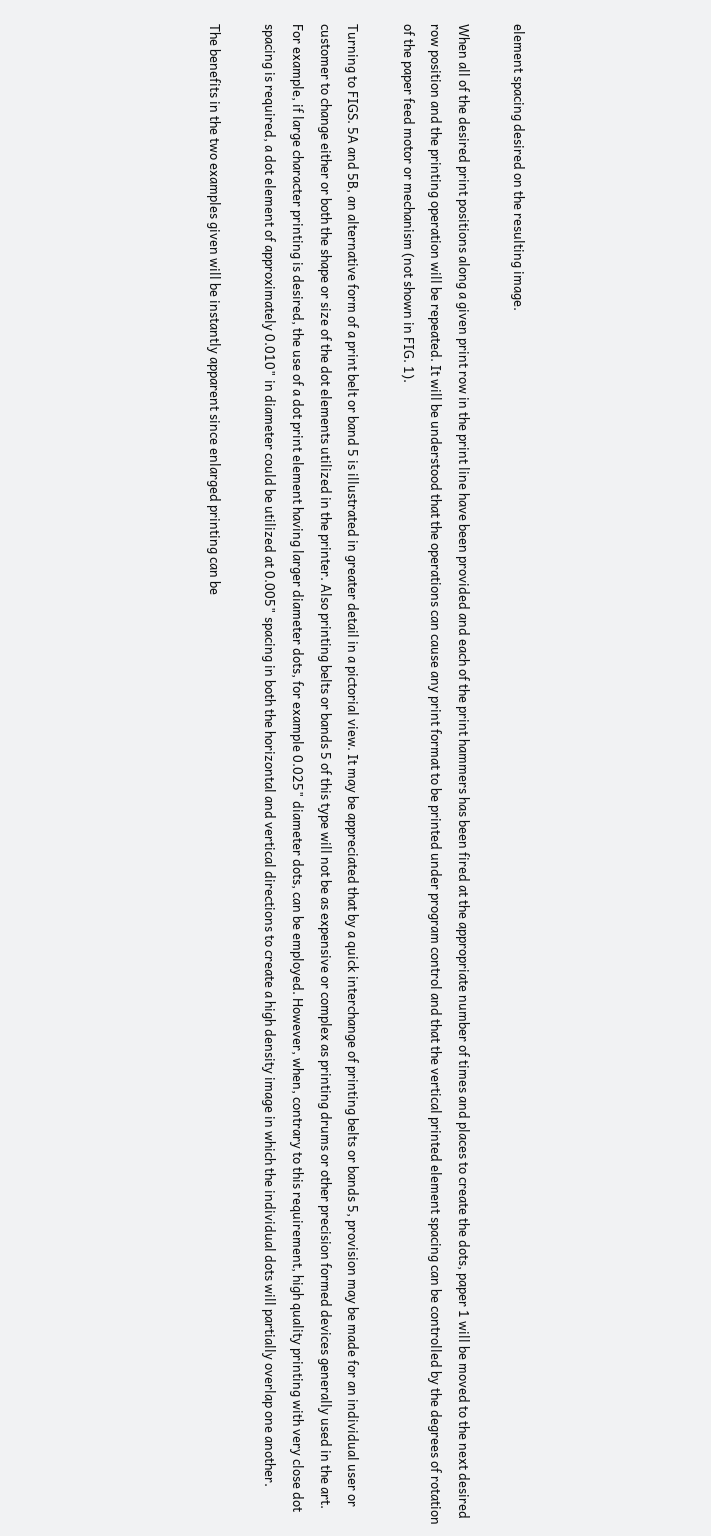element spacing desired on the resulting image.

When all of the desired print positions along a given print row in the print line have been provided and each of the print hammers has been fired at the appropriate number of times and places to create the dots, paper 1 will be moved to the next desired row position and the printing operation will be repeated. It will be understood that the operations can cause any print format to be printed under program control and that the vertical printed element spacing can be controlled by the degrees of rotation of the paper feed motor or mechanism (not shown in FIG. 1).

Turning to FIGS. 5A and 5B, an alternative form of a print belt or band 5 is illustrated in greater detail in a pictorial view. It may be appreciated that by a quick interchange of printing belts or bands 5, provision may be made for an individual user or customer to change either or both the shape or size of the dot elements utilized in the printer. Also printing belts or bands 5 of this type will not be as expensive or complex as printing drums or other precision formed devices generally used in the art. For example, if large character printing is desired, the use of a dot print element having larger diameter dots, for example 0.025" diameter dots, can be employed. However, when, contrary to this requirement, high quality printing with very close dot spacing is required, a dot element of approximately 0.010" in diameter could be utilized at 0.005" spacing in both the horizontal and vertical directions to create a high density image in which the individual dots will partially overlap one another.

The benefits in the two examples given will be instantly apparent since enlarged printing can be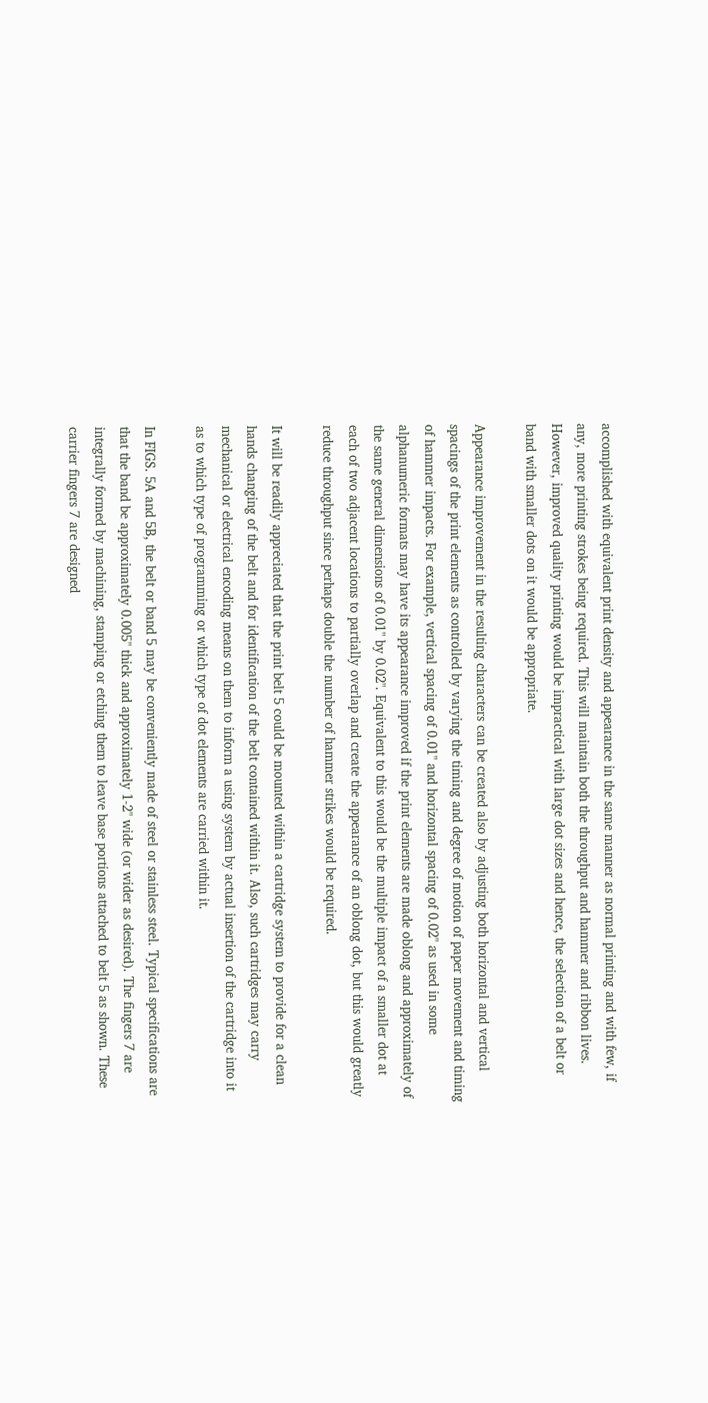accomplished with equivalent print density and appearance in the same manner as normal printing and with few, if any, more printing strokes being required. This will maintain both the throughput and hammer and ribbon lives. However, improved quality printing would be impractical with large dot sizes and hence, the selection of a belt or band with smaller dots on it would be appropriate.

Appearance improvement in the resulting characters can be created also by adjusting both horizontal and vertical spacings of the print elements as controlled by varying the timing and degree of motion of paper movement and timing of hammer impacts. For example, vertical spacing of 0.01" and horizontal spacing of 0.02" as used in some alphanumeric formats may have its appearance improved if the print elements are made oblong and approximately of the same general dimensions of 0.01" by 0.02". Equivalent to this would be the multiple impact of a smaller dot at each of two adjacent locations to partially overlap and create the appearance of an oblong dot, but this would greatly reduce throughput since perhaps double the number of hammer strikes would be required.

It will be readily appreciated that the print belt 5 could be mounted within a cartridge system to provide for a clean hands changing of the belt and for identification of the belt contained within it. Also, such cartridges may carry mechanical or electrical encoding means on them to inform a using system by actual insertion of the cartridge into it as to which type of programming or which type of dot elements are carried within it.

In FIGS. 5A and 5B, the belt or band 5 may be conveniently made of steel or stainless steel. Typical specifications are that the band be approximately 0.005" thick and approximately 1-2" wide (or wider as desired). The fingers 7 are integrally formed by machining, stamping or etching them to leave base portions attached to belt 5 as shown. These carrier fingers 7 are designed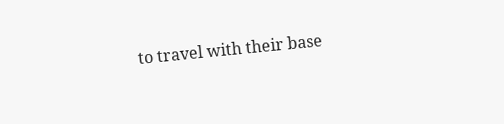to travel with their base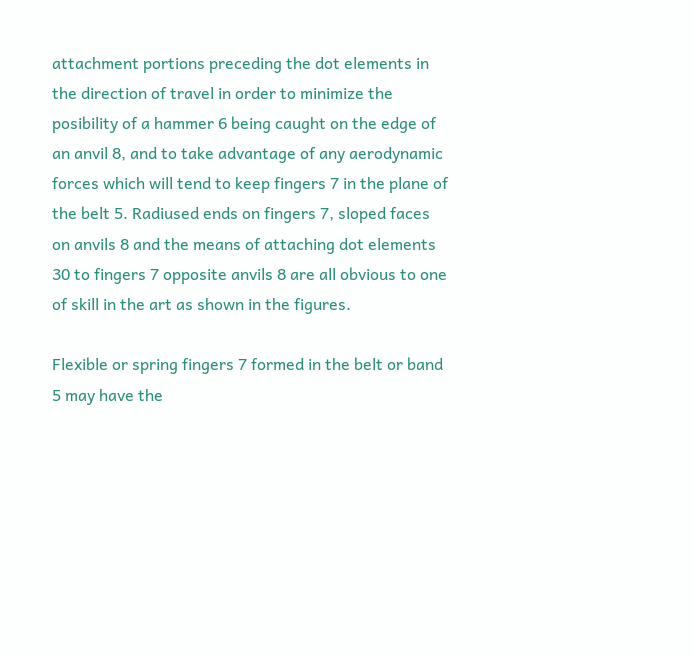attachment portions preceding the dot elements in the direction of travel in order to minimize the posibility of a hammer 6 being caught on the edge of an anvil 8, and to take advantage of any aerodynamic forces which will tend to keep fingers 7 in the plane of the belt 5. Radiused ends on fingers 7, sloped faces on anvils 8 and the means of attaching dot elements 30 to fingers 7 opposite anvils 8 are all obvious to one of skill in the art as shown in the figures.

Flexible or spring fingers 7 formed in the belt or band 5 may have the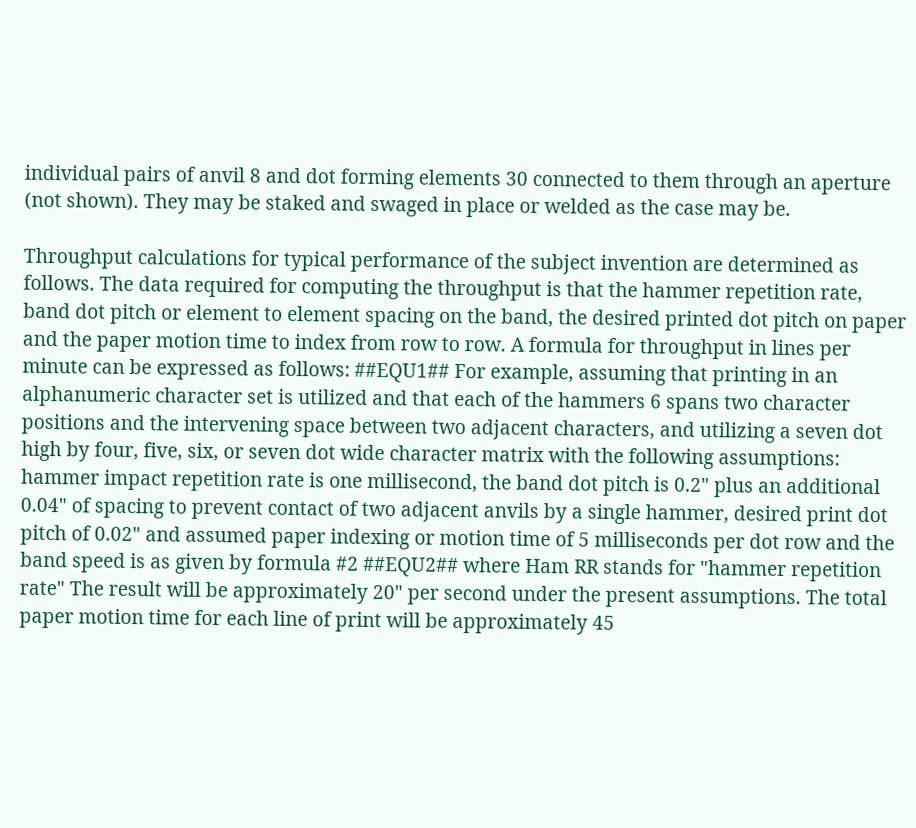individual pairs of anvil 8 and dot forming elements 30 connected to them through an aperture (not shown). They may be staked and swaged in place or welded as the case may be.

Throughput calculations for typical performance of the subject invention are determined as follows. The data required for computing the throughput is that the hammer repetition rate, band dot pitch or element to element spacing on the band, the desired printed dot pitch on paper and the paper motion time to index from row to row. A formula for throughput in lines per minute can be expressed as follows: ##EQU1## For example, assuming that printing in an alphanumeric character set is utilized and that each of the hammers 6 spans two character positions and the intervening space between two adjacent characters, and utilizing a seven dot high by four, five, six, or seven dot wide character matrix with the following assumptions: hammer impact repetition rate is one millisecond, the band dot pitch is 0.2" plus an additional 0.04" of spacing to prevent contact of two adjacent anvils by a single hammer, desired print dot pitch of 0.02" and assumed paper indexing or motion time of 5 milliseconds per dot row and the band speed is as given by formula #2 ##EQU2## where Ham RR stands for "hammer repetition rate" The result will be approximately 20" per second under the present assumptions. The total paper motion time for each line of print will be approximately 45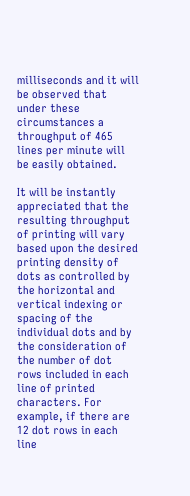milliseconds and it will be observed that under these circumstances a throughput of 465 lines per minute will be easily obtained.

It will be instantly appreciated that the resulting throughput of printing will vary based upon the desired printing density of dots as controlled by the horizontal and vertical indexing or spacing of the individual dots and by the consideration of the number of dot rows included in each line of printed characters. For example, if there are 12 dot rows in each line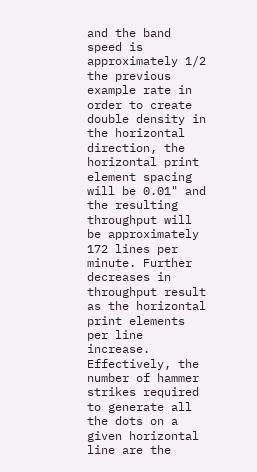and the band speed is approximately 1/2 the previous example rate in order to create double density in the horizontal direction, the horizontal print element spacing will be 0.01" and the resulting throughput will be approximately 172 lines per minute. Further decreases in throughput result as the horizontal print elements per line increase. Effectively, the number of hammer strikes required to generate all the dots on a given horizontal line are the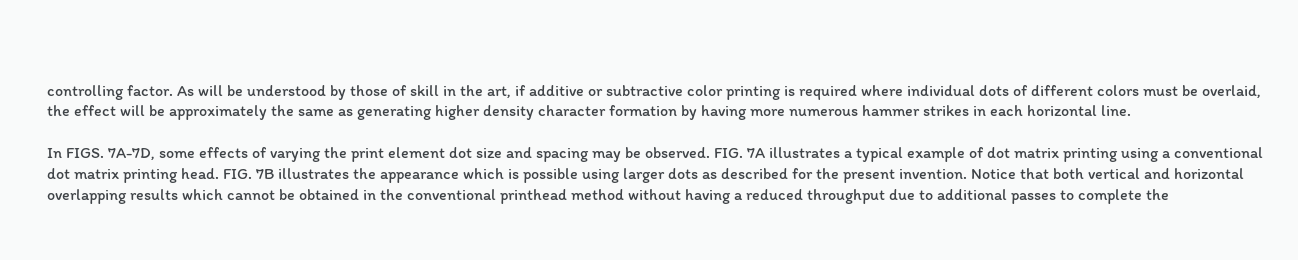controlling factor. As will be understood by those of skill in the art, if additive or subtractive color printing is required where individual dots of different colors must be overlaid, the effect will be approximately the same as generating higher density character formation by having more numerous hammer strikes in each horizontal line.

In FIGS. 7A-7D, some effects of varying the print element dot size and spacing may be observed. FIG. 7A illustrates a typical example of dot matrix printing using a conventional dot matrix printing head. FIG. 7B illustrates the appearance which is possible using larger dots as described for the present invention. Notice that both vertical and horizontal overlapping results which cannot be obtained in the conventional printhead method without having a reduced throughput due to additional passes to complete the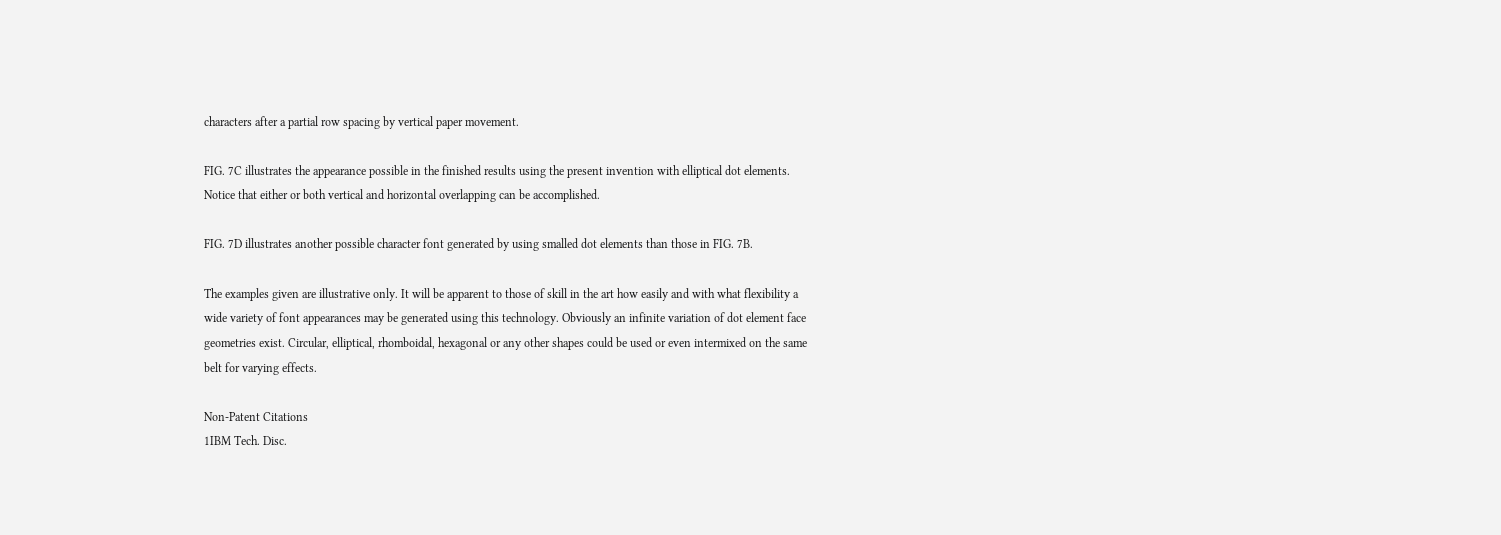characters after a partial row spacing by vertical paper movement.

FIG. 7C illustrates the appearance possible in the finished results using the present invention with elliptical dot elements. Notice that either or both vertical and horizontal overlapping can be accomplished.

FIG. 7D illustrates another possible character font generated by using smalled dot elements than those in FIG. 7B.

The examples given are illustrative only. It will be apparent to those of skill in the art how easily and with what flexibility a wide variety of font appearances may be generated using this technology. Obviously an infinite variation of dot element face geometries exist. Circular, elliptical, rhomboidal, hexagonal or any other shapes could be used or even intermixed on the same belt for varying effects.

Non-Patent Citations
1IBM Tech. Disc.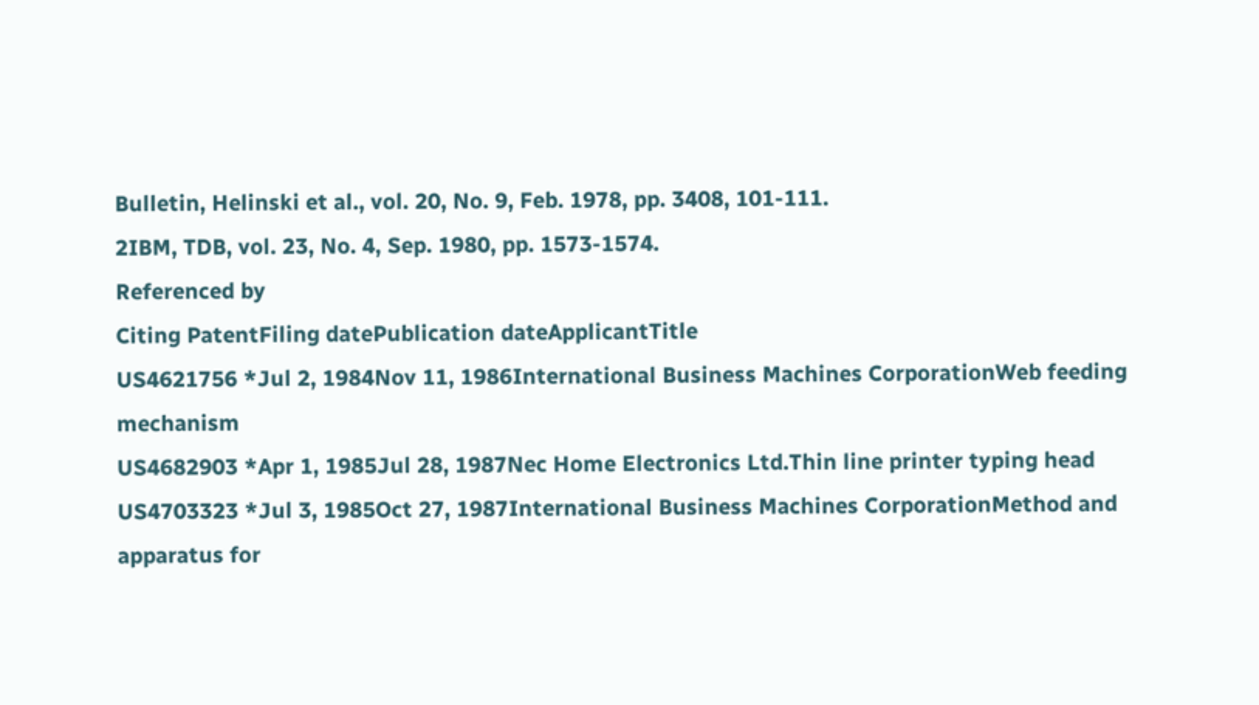Bulletin, Helinski et al., vol. 20, No. 9, Feb. 1978, pp. 3408, 101-111.
2IBM, TDB, vol. 23, No. 4, Sep. 1980, pp. 1573-1574.
Referenced by
Citing PatentFiling datePublication dateApplicantTitle
US4621756 *Jul 2, 1984Nov 11, 1986International Business Machines CorporationWeb feeding mechanism
US4682903 *Apr 1, 1985Jul 28, 1987Nec Home Electronics Ltd.Thin line printer typing head
US4703323 *Jul 3, 1985Oct 27, 1987International Business Machines CorporationMethod and apparatus for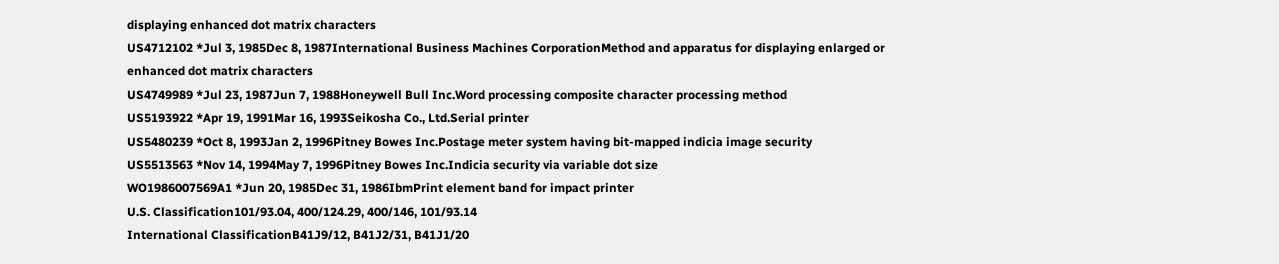displaying enhanced dot matrix characters
US4712102 *Jul 3, 1985Dec 8, 1987International Business Machines CorporationMethod and apparatus for displaying enlarged or enhanced dot matrix characters
US4749989 *Jul 23, 1987Jun 7, 1988Honeywell Bull Inc.Word processing composite character processing method
US5193922 *Apr 19, 1991Mar 16, 1993Seikosha Co., Ltd.Serial printer
US5480239 *Oct 8, 1993Jan 2, 1996Pitney Bowes Inc.Postage meter system having bit-mapped indicia image security
US5513563 *Nov 14, 1994May 7, 1996Pitney Bowes Inc.Indicia security via variable dot size
WO1986007569A1 *Jun 20, 1985Dec 31, 1986IbmPrint element band for impact printer
U.S. Classification101/93.04, 400/124.29, 400/146, 101/93.14
International ClassificationB41J9/12, B41J2/31, B41J1/20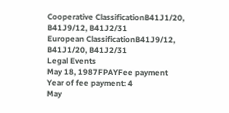Cooperative ClassificationB41J1/20, B41J9/12, B41J2/31
European ClassificationB41J9/12, B41J1/20, B41J2/31
Legal Events
May 18, 1987FPAYFee payment
Year of fee payment: 4
May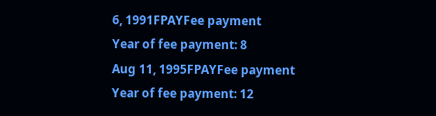6, 1991FPAYFee payment
Year of fee payment: 8
Aug 11, 1995FPAYFee payment
Year of fee payment: 12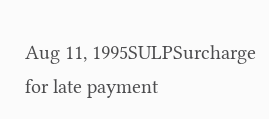Aug 11, 1995SULPSurcharge for late payment